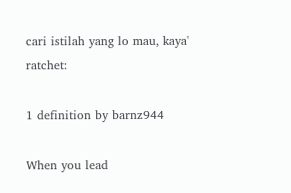cari istilah yang lo mau, kaya' ratchet:

1 definition by barnz944

When you lead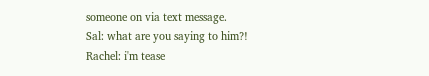someone on via text message.
Sal: what are you saying to him?!
Rachel: i'm tease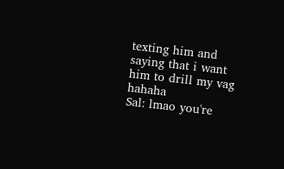texting him and saying that i want him to drill my vag hahaha
Sal: lmao you're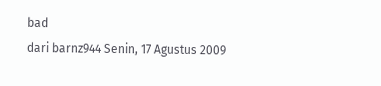bad
dari barnz944 Senin, 17 Agustus 2009